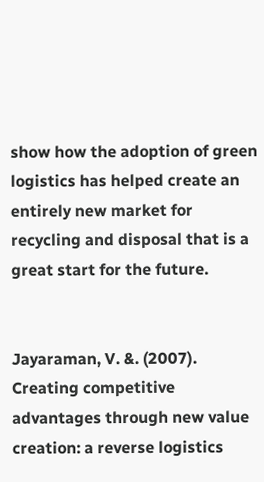show how the adoption of green logistics has helped create an entirely new market for recycling and disposal that is a great start for the future.


Jayaraman, V. &. (2007). Creating competitive advantages through new value creation: a reverse logistics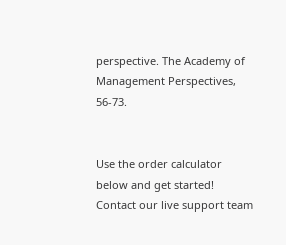perspective. The Academy of Management Perspectives, 56-73.


Use the order calculator below and get started! Contact our live support team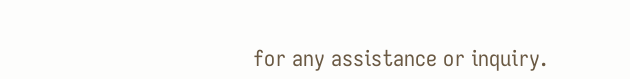for any assistance or inquiry.